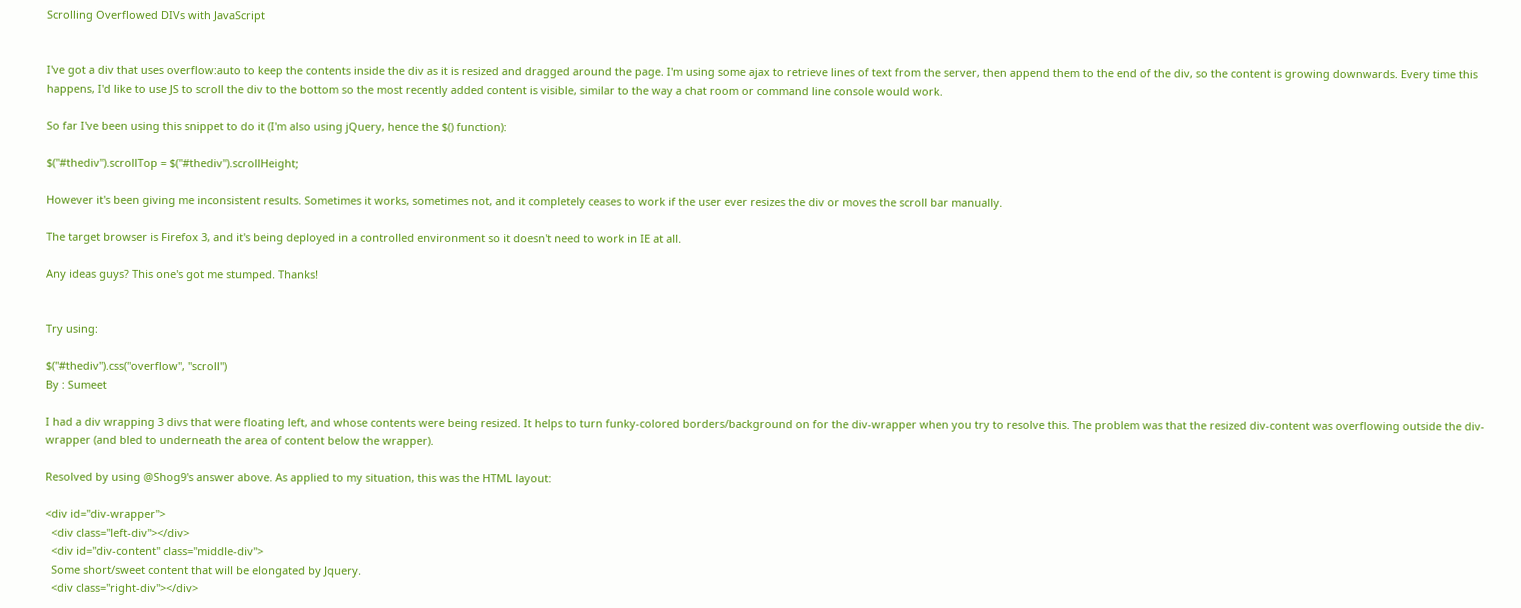Scrolling Overflowed DIVs with JavaScript


I've got a div that uses overflow:auto to keep the contents inside the div as it is resized and dragged around the page. I'm using some ajax to retrieve lines of text from the server, then append them to the end of the div, so the content is growing downwards. Every time this happens, I'd like to use JS to scroll the div to the bottom so the most recently added content is visible, similar to the way a chat room or command line console would work.

So far I've been using this snippet to do it (I'm also using jQuery, hence the $() function):

$("#thediv").scrollTop = $("#thediv").scrollHeight;

However it's been giving me inconsistent results. Sometimes it works, sometimes not, and it completely ceases to work if the user ever resizes the div or moves the scroll bar manually.

The target browser is Firefox 3, and it's being deployed in a controlled environment so it doesn't need to work in IE at all.

Any ideas guys? This one's got me stumped. Thanks!


Try using:

$("#thediv").css("overflow", "scroll")
By : Sumeet

I had a div wrapping 3 divs that were floating left, and whose contents were being resized. It helps to turn funky-colored borders/background on for the div-wrapper when you try to resolve this. The problem was that the resized div-content was overflowing outside the div-wrapper (and bled to underneath the area of content below the wrapper).

Resolved by using @Shog9's answer above. As applied to my situation, this was the HTML layout:

<div id="div-wrapper">
  <div class="left-div"></div>
  <div id="div-content" class="middle-div">
  Some short/sweet content that will be elongated by Jquery.
  <div class="right-div"></div>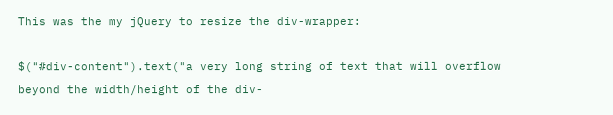This was the my jQuery to resize the div-wrapper:

$("#div-content").text("a very long string of text that will overflow beyond the width/height of the div-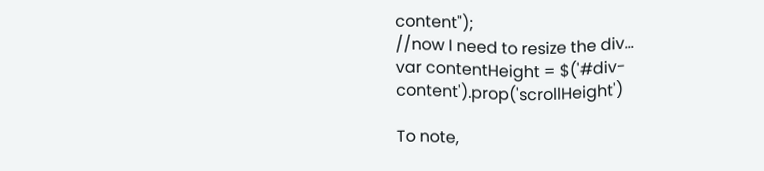content");
//now I need to resize the div...
var contentHeight = $('#div-content').prop('scrollHeight')

To note,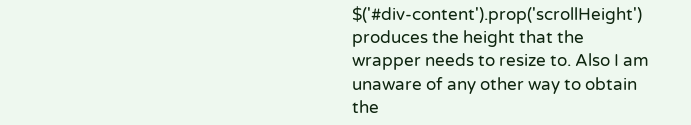$('#div-content').prop('scrollHeight') produces the height that the wrapper needs to resize to. Also I am unaware of any other way to obtain the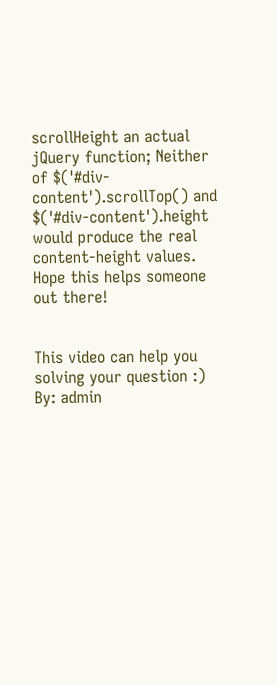scrollHeight an actual jQuery function; Neither of $('#div-content').scrollTop() and $('#div-content').height would produce the real content-height values. Hope this helps someone out there!


This video can help you solving your question :)
By: admin